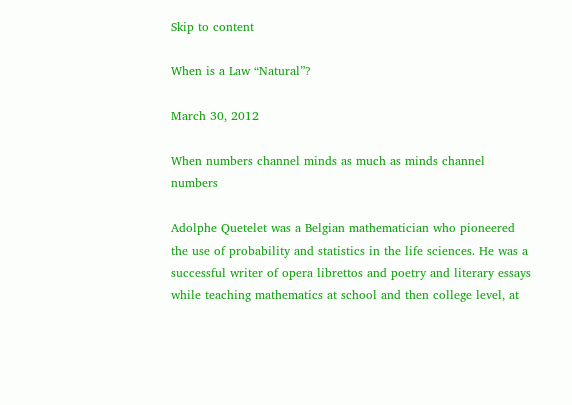Skip to content

When is a Law “Natural”?

March 30, 2012

When numbers channel minds as much as minds channel numbers

Adolphe Quetelet was a Belgian mathematician who pioneered the use of probability and statistics in the life sciences. He was a successful writer of opera librettos and poetry and literary essays while teaching mathematics at school and then college level, at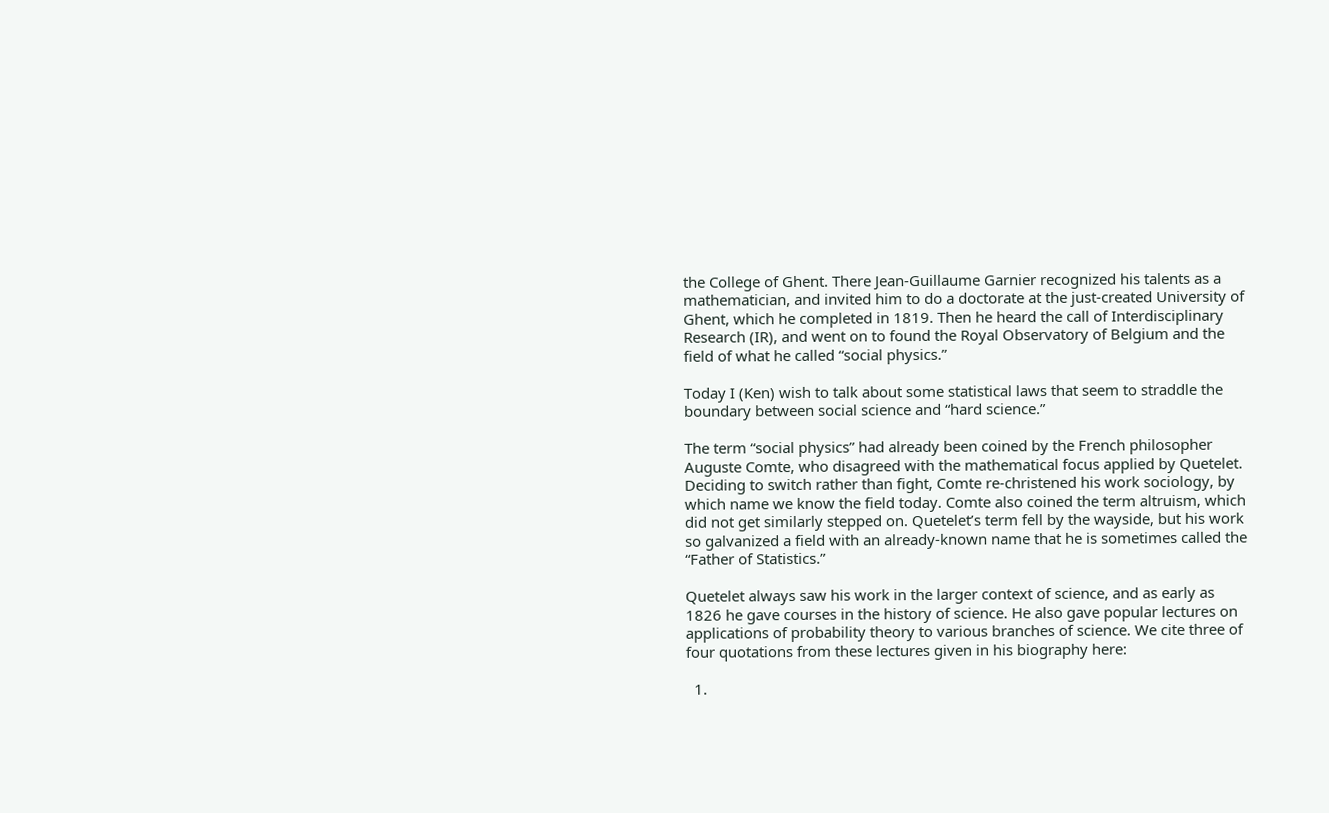the College of Ghent. There Jean-Guillaume Garnier recognized his talents as a mathematician, and invited him to do a doctorate at the just-created University of Ghent, which he completed in 1819. Then he heard the call of Interdisciplinary Research (IR), and went on to found the Royal Observatory of Belgium and the field of what he called “social physics.”

Today I (Ken) wish to talk about some statistical laws that seem to straddle the boundary between social science and “hard science.”

The term “social physics” had already been coined by the French philosopher Auguste Comte, who disagreed with the mathematical focus applied by Quetelet. Deciding to switch rather than fight, Comte re-christened his work sociology, by which name we know the field today. Comte also coined the term altruism, which did not get similarly stepped on. Quetelet’s term fell by the wayside, but his work so galvanized a field with an already-known name that he is sometimes called the “Father of Statistics.”

Quetelet always saw his work in the larger context of science, and as early as 1826 he gave courses in the history of science. He also gave popular lectures on applications of probability theory to various branches of science. We cite three of four quotations from these lectures given in his biography here:

  1.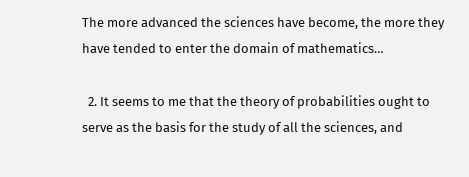The more advanced the sciences have become, the more they have tended to enter the domain of mathematics…

  2. It seems to me that the theory of probabilities ought to serve as the basis for the study of all the sciences, and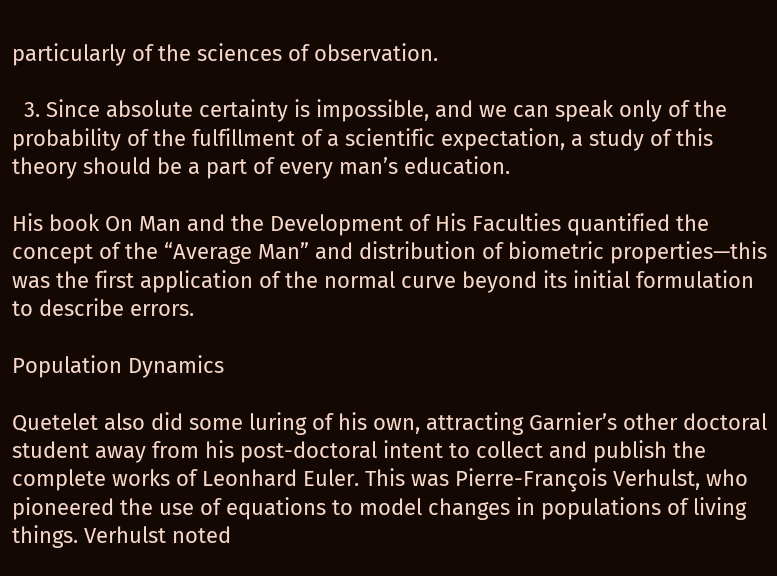particularly of the sciences of observation.

  3. Since absolute certainty is impossible, and we can speak only of the probability of the fulfillment of a scientific expectation, a study of this theory should be a part of every man’s education.

His book On Man and the Development of His Faculties quantified the concept of the “Average Man” and distribution of biometric properties—this was the first application of the normal curve beyond its initial formulation to describe errors.

Population Dynamics

Quetelet also did some luring of his own, attracting Garnier’s other doctoral student away from his post-doctoral intent to collect and publish the complete works of Leonhard Euler. This was Pierre-François Verhulst, who pioneered the use of equations to model changes in populations of living things. Verhulst noted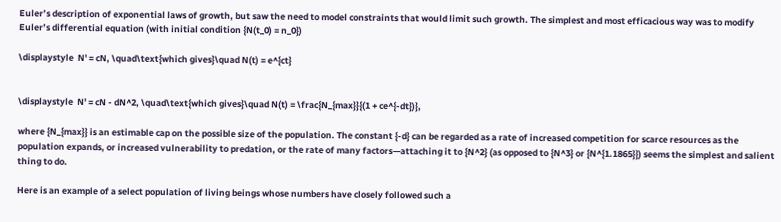Euler’s description of exponential laws of growth, but saw the need to model constraints that would limit such growth. The simplest and most efficacious way was to modify Euler’s differential equation (with initial condition {N(t_0) = n_0})

\displaystyle  N' = cN, \quad\text{which gives}\quad N(t) = e^{ct}


\displaystyle  N' = cN - dN^2, \quad\text{which gives}\quad N(t) = \frac{N_{max}}{(1 + ce^{-dt})},

where {N_{max}} is an estimable cap on the possible size of the population. The constant {-d} can be regarded as a rate of increased competition for scarce resources as the population expands, or increased vulnerability to predation, or the rate of many factors—attaching it to {N^2} (as opposed to {N^3} or {N^{1.1865}}) seems the simplest and salient thing to do.

Here is an example of a select population of living beings whose numbers have closely followed such a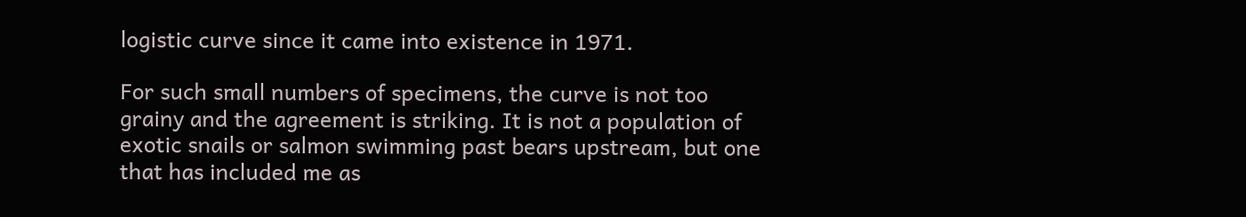logistic curve since it came into existence in 1971.

For such small numbers of specimens, the curve is not too grainy and the agreement is striking. It is not a population of exotic snails or salmon swimming past bears upstream, but one that has included me as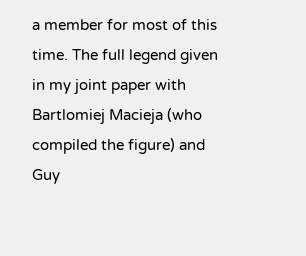a member for most of this time. The full legend given in my joint paper with Bartlomiej Macieja (who compiled the figure) and Guy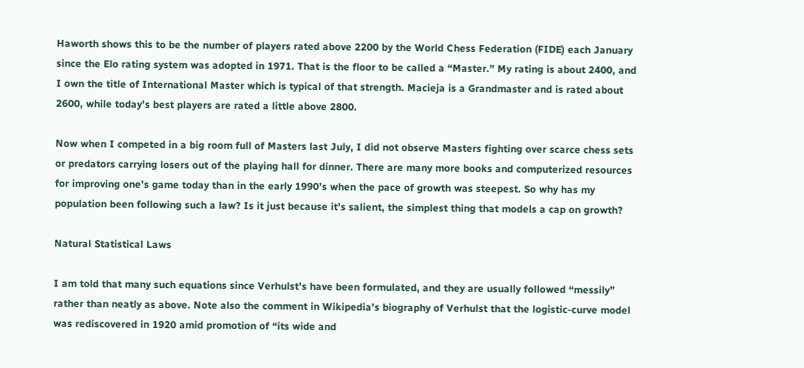Haworth shows this to be the number of players rated above 2200 by the World Chess Federation (FIDE) each January since the Elo rating system was adopted in 1971. That is the floor to be called a “Master.” My rating is about 2400, and I own the title of International Master which is typical of that strength. Macieja is a Grandmaster and is rated about 2600, while today’s best players are rated a little above 2800.

Now when I competed in a big room full of Masters last July, I did not observe Masters fighting over scarce chess sets or predators carrying losers out of the playing hall for dinner. There are many more books and computerized resources for improving one’s game today than in the early 1990’s when the pace of growth was steepest. So why has my population been following such a law? Is it just because it’s salient, the simplest thing that models a cap on growth?

Natural Statistical Laws

I am told that many such equations since Verhulst’s have been formulated, and they are usually followed “messily” rather than neatly as above. Note also the comment in Wikipedia’s biography of Verhulst that the logistic-curve model was rediscovered in 1920 amid promotion of “its wide and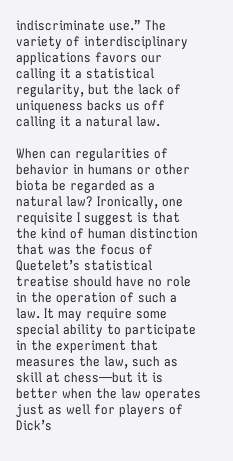indiscriminate use.” The variety of interdisciplinary applications favors our calling it a statistical regularity, but the lack of uniqueness backs us off calling it a natural law.

When can regularities of behavior in humans or other biota be regarded as a natural law? Ironically, one requisite I suggest is that the kind of human distinction that was the focus of Quetelet’s statistical treatise should have no role in the operation of such a law. It may require some special ability to participate in the experiment that measures the law, such as skill at chess—but it is better when the law operates just as well for players of Dick’s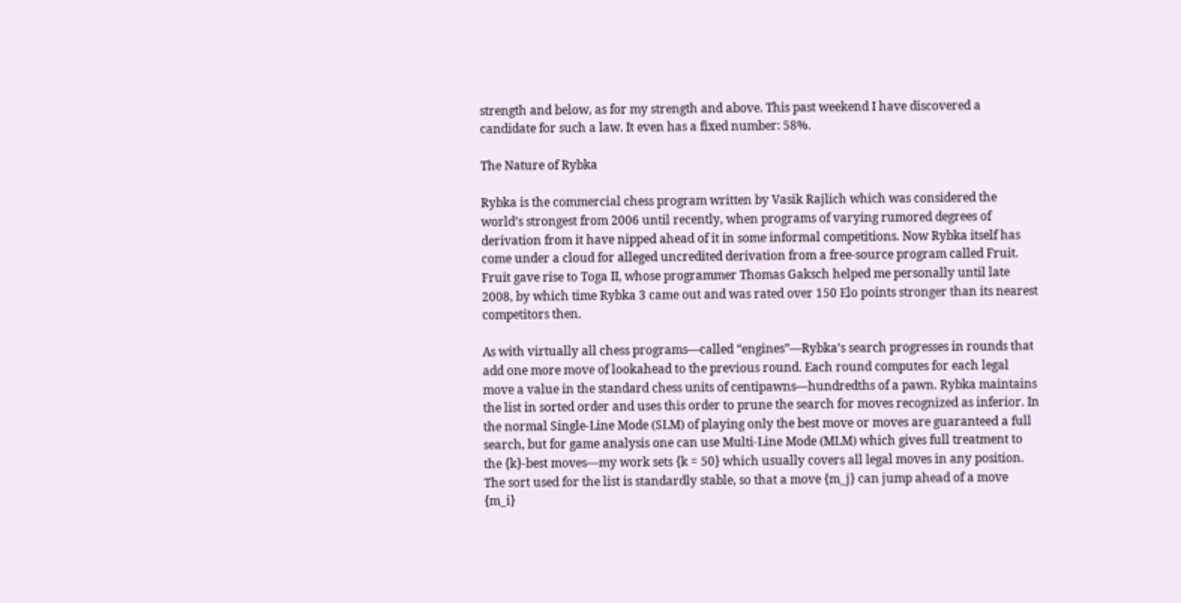strength and below, as for my strength and above. This past weekend I have discovered a candidate for such a law. It even has a fixed number: 58%.

The Nature of Rybka

Rybka is the commercial chess program written by Vasik Rajlich which was considered the world’s strongest from 2006 until recently, when programs of varying rumored degrees of derivation from it have nipped ahead of it in some informal competitions. Now Rybka itself has come under a cloud for alleged uncredited derivation from a free-source program called Fruit. Fruit gave rise to Toga II, whose programmer Thomas Gaksch helped me personally until late 2008, by which time Rybka 3 came out and was rated over 150 Elo points stronger than its nearest competitors then.

As with virtually all chess programs—called “engines”—Rybka’s search progresses in rounds that add one more move of lookahead to the previous round. Each round computes for each legal move a value in the standard chess units of centipawns—hundredths of a pawn. Rybka maintains the list in sorted order and uses this order to prune the search for moves recognized as inferior. In the normal Single-Line Mode (SLM) of playing only the best move or moves are guaranteed a full search, but for game analysis one can use Multi-Line Mode (MLM) which gives full treatment to the {k}-best moves—my work sets {k = 50} which usually covers all legal moves in any position. The sort used for the list is standardly stable, so that a move {m_j} can jump ahead of a move {m_i}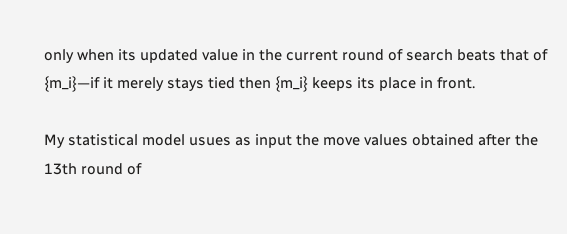only when its updated value in the current round of search beats that of {m_i}—if it merely stays tied then {m_i} keeps its place in front.

My statistical model usues as input the move values obtained after the 13th round of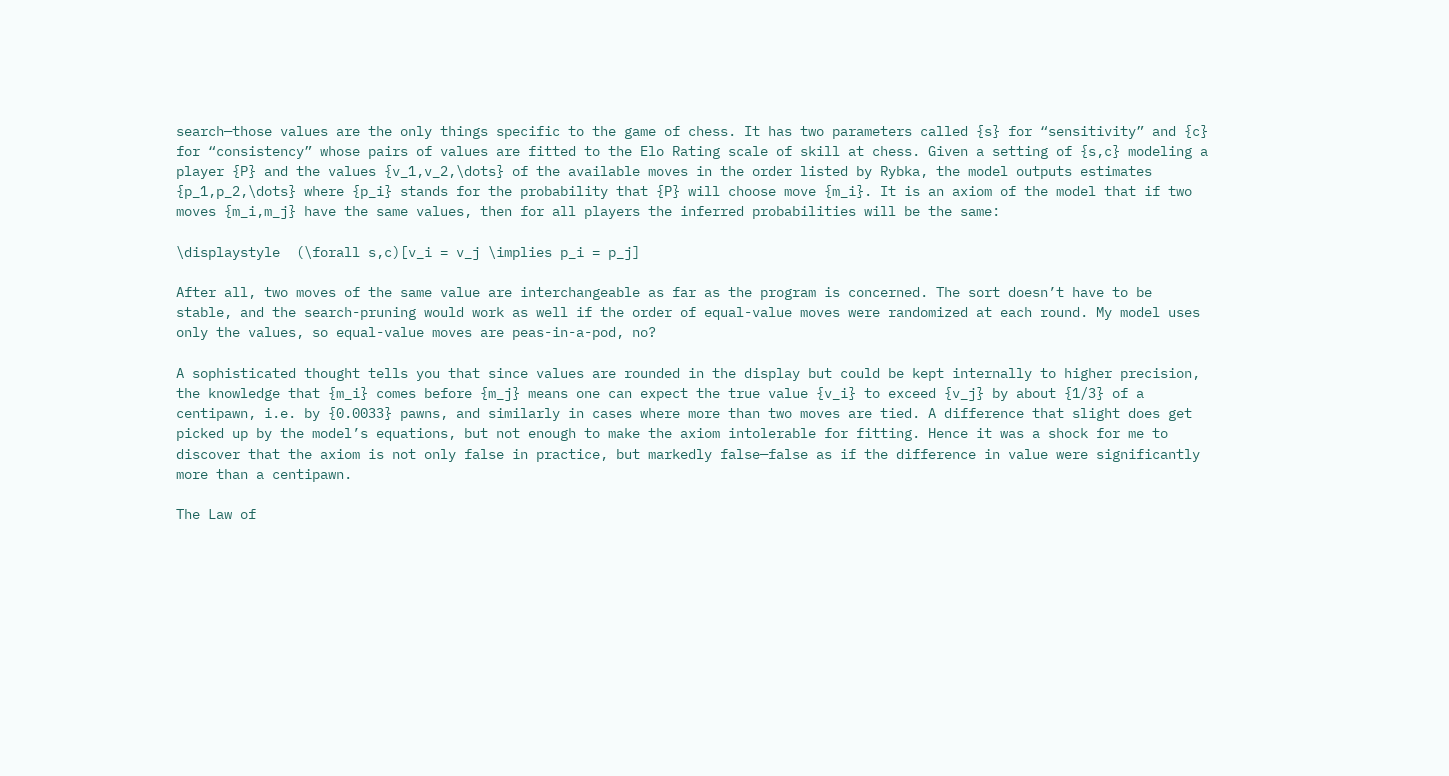search—those values are the only things specific to the game of chess. It has two parameters called {s} for “sensitivity” and {c} for “consistency” whose pairs of values are fitted to the Elo Rating scale of skill at chess. Given a setting of {s,c} modeling a player {P} and the values {v_1,v_2,\dots} of the available moves in the order listed by Rybka, the model outputs estimates {p_1,p_2,\dots} where {p_i} stands for the probability that {P} will choose move {m_i}. It is an axiom of the model that if two moves {m_i,m_j} have the same values, then for all players the inferred probabilities will be the same:

\displaystyle  (\forall s,c)[v_i = v_j \implies p_i = p_j]

After all, two moves of the same value are interchangeable as far as the program is concerned. The sort doesn’t have to be stable, and the search-pruning would work as well if the order of equal-value moves were randomized at each round. My model uses only the values, so equal-value moves are peas-in-a-pod, no?

A sophisticated thought tells you that since values are rounded in the display but could be kept internally to higher precision, the knowledge that {m_i} comes before {m_j} means one can expect the true value {v_i} to exceed {v_j} by about {1/3} of a centipawn, i.e. by {0.0033} pawns, and similarly in cases where more than two moves are tied. A difference that slight does get picked up by the model’s equations, but not enough to make the axiom intolerable for fitting. Hence it was a shock for me to discover that the axiom is not only false in practice, but markedly false—false as if the difference in value were significantly more than a centipawn.

The Law of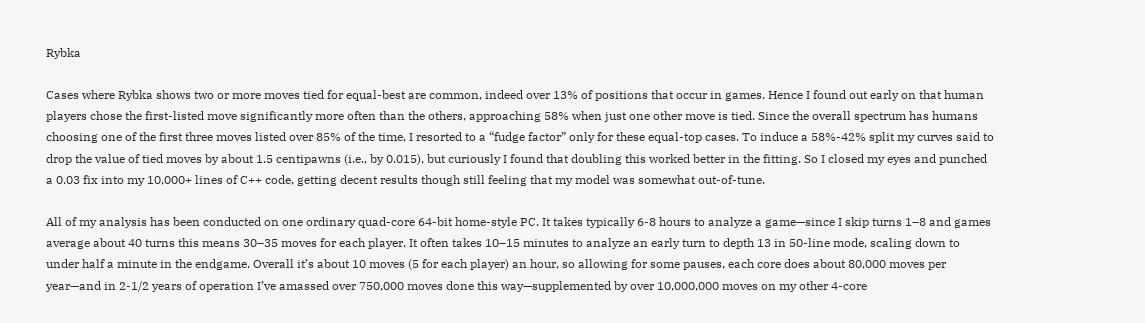Rybka

Cases where Rybka shows two or more moves tied for equal-best are common, indeed over 13% of positions that occur in games. Hence I found out early on that human players chose the first-listed move significantly more often than the others, approaching 58% when just one other move is tied. Since the overall spectrum has humans choosing one of the first three moves listed over 85% of the time, I resorted to a “fudge factor” only for these equal-top cases. To induce a 58%-42% split my curves said to drop the value of tied moves by about 1.5 centipawns (i.e., by 0.015), but curiously I found that doubling this worked better in the fitting. So I closed my eyes and punched a 0.03 fix into my 10,000+ lines of C++ code, getting decent results though still feeling that my model was somewhat out-of-tune.

All of my analysis has been conducted on one ordinary quad-core 64-bit home-style PC. It takes typically 6-8 hours to analyze a game—since I skip turns 1–8 and games average about 40 turns this means 30–35 moves for each player. It often takes 10–15 minutes to analyze an early turn to depth 13 in 50-line mode, scaling down to under half a minute in the endgame. Overall it’s about 10 moves (5 for each player) an hour, so allowing for some pauses, each core does about 80,000 moves per year—and in 2-1/2 years of operation I’ve amassed over 750,000 moves done this way—supplemented by over 10,000,000 moves on my other 4-core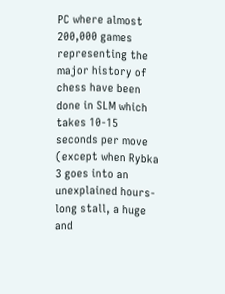PC where almost 200,000 games representing the major history of chess have been done in SLM which takes 10-15 seconds per move (except when Rybka 3 goes into an unexplained hours-long stall, a huge and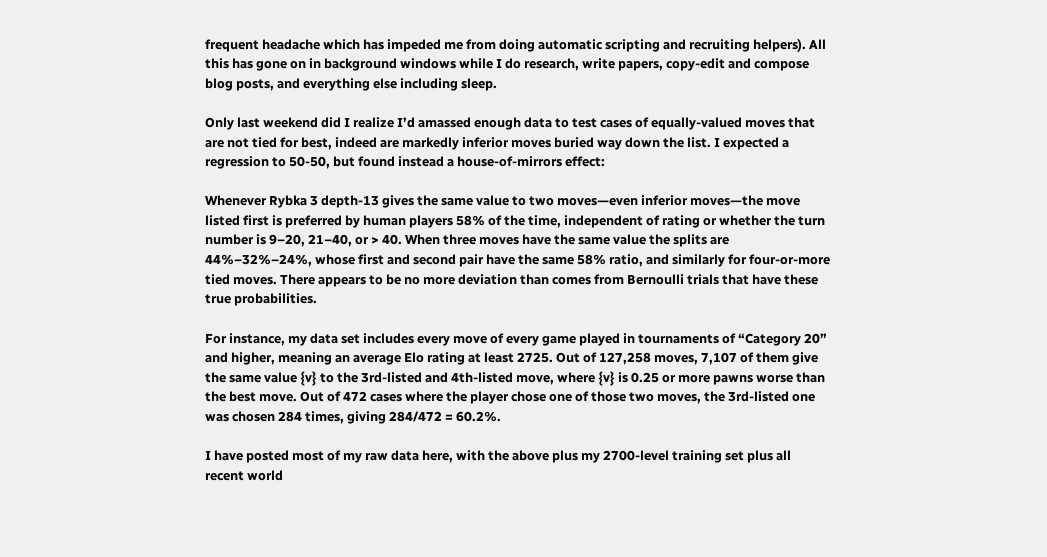frequent headache which has impeded me from doing automatic scripting and recruiting helpers). All this has gone on in background windows while I do research, write papers, copy-edit and compose blog posts, and everything else including sleep.

Only last weekend did I realize I’d amassed enough data to test cases of equally-valued moves that are not tied for best, indeed are markedly inferior moves buried way down the list. I expected a regression to 50-50, but found instead a house-of-mirrors effect:

Whenever Rybka 3 depth-13 gives the same value to two moves—even inferior moves—the move listed first is preferred by human players 58% of the time, independent of rating or whether the turn number is 9–20, 21–40, or > 40. When three moves have the same value the splits are 44%–32%–24%, whose first and second pair have the same 58% ratio, and similarly for four-or-more tied moves. There appears to be no more deviation than comes from Bernoulli trials that have these true probabilities.

For instance, my data set includes every move of every game played in tournaments of “Category 20” and higher, meaning an average Elo rating at least 2725. Out of 127,258 moves, 7,107 of them give the same value {v} to the 3rd-listed and 4th-listed move, where {v} is 0.25 or more pawns worse than the best move. Out of 472 cases where the player chose one of those two moves, the 3rd-listed one was chosen 284 times, giving 284/472 = 60.2%.

I have posted most of my raw data here, with the above plus my 2700-level training set plus all recent world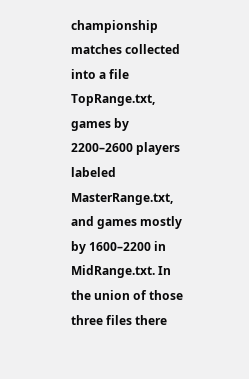championship matches collected into a file TopRange.txt, games by 2200–2600 players labeled MasterRange.txt, and games mostly by 1600–2200 in MidRange.txt. In the union of those three files there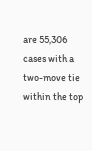are 55,306 cases with a two-move tie within the top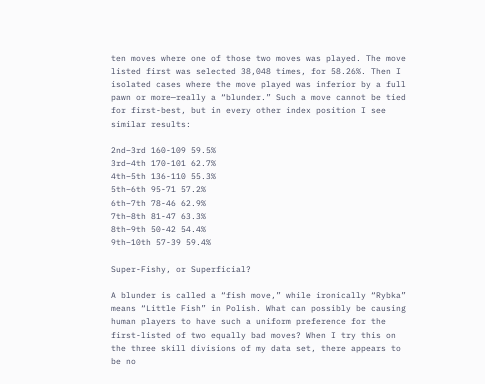ten moves where one of those two moves was played. The move listed first was selected 38,048 times, for 58.26%. Then I isolated cases where the move played was inferior by a full pawn or more—really a “blunder.” Such a move cannot be tied for first-best, but in every other index position I see similar results:

2nd–3rd 160-109 59.5%
3rd–4th 170-101 62.7%
4th–5th 136-110 55.3%
5th–6th 95-71 57.2%
6th–7th 78-46 62.9%
7th–8th 81-47 63.3%
8th–9th 50-42 54.4%
9th–10th 57-39 59.4%

Super-Fishy, or Superficial?

A blunder is called a “fish move,” while ironically “Rybka” means “Little Fish” in Polish. What can possibly be causing human players to have such a uniform preference for the first-listed of two equally bad moves? When I try this on the three skill divisions of my data set, there appears to be no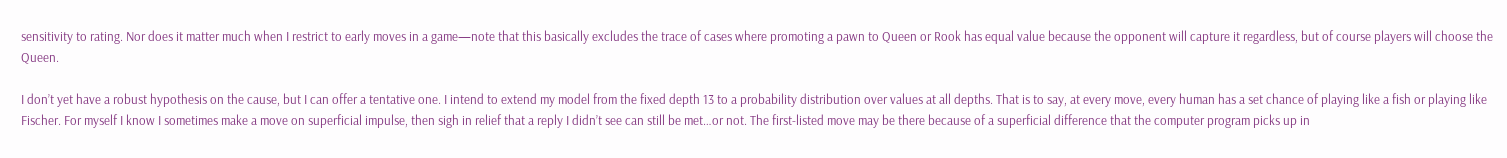sensitivity to rating. Nor does it matter much when I restrict to early moves in a game—note that this basically excludes the trace of cases where promoting a pawn to Queen or Rook has equal value because the opponent will capture it regardless, but of course players will choose the Queen.

I don’t yet have a robust hypothesis on the cause, but I can offer a tentative one. I intend to extend my model from the fixed depth 13 to a probability distribution over values at all depths. That is to say, at every move, every human has a set chance of playing like a fish or playing like Fischer. For myself I know I sometimes make a move on superficial impulse, then sigh in relief that a reply I didn’t see can still be met…or not. The first-listed move may be there because of a superficial difference that the computer program picks up in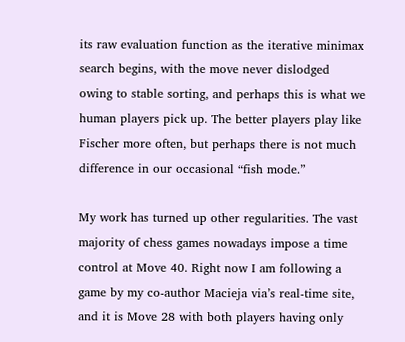its raw evaluation function as the iterative minimax search begins, with the move never dislodged owing to stable sorting, and perhaps this is what we human players pick up. The better players play like Fischer more often, but perhaps there is not much difference in our occasional “fish mode.”

My work has turned up other regularities. The vast majority of chess games nowadays impose a time control at Move 40. Right now I am following a game by my co-author Macieja via’s real-time site, and it is Move 28 with both players having only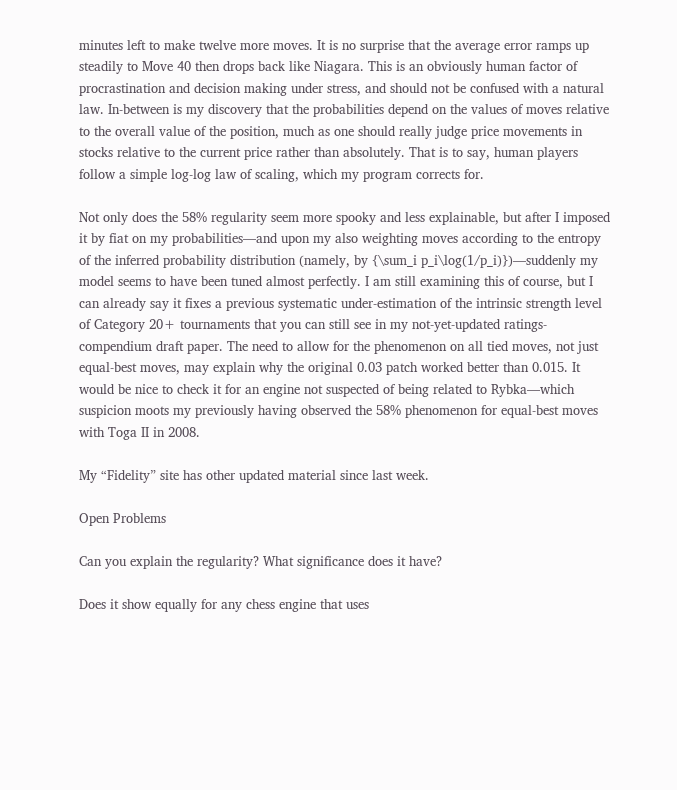minutes left to make twelve more moves. It is no surprise that the average error ramps up steadily to Move 40 then drops back like Niagara. This is an obviously human factor of procrastination and decision making under stress, and should not be confused with a natural law. In-between is my discovery that the probabilities depend on the values of moves relative to the overall value of the position, much as one should really judge price movements in stocks relative to the current price rather than absolutely. That is to say, human players follow a simple log-log law of scaling, which my program corrects for.

Not only does the 58% regularity seem more spooky and less explainable, but after I imposed it by fiat on my probabilities—and upon my also weighting moves according to the entropy of the inferred probability distribution (namely, by {\sum_i p_i\log(1/p_i)})—suddenly my model seems to have been tuned almost perfectly. I am still examining this of course, but I can already say it fixes a previous systematic under-estimation of the intrinsic strength level of Category 20+ tournaments that you can still see in my not-yet-updated ratings-compendium draft paper. The need to allow for the phenomenon on all tied moves, not just equal-best moves, may explain why the original 0.03 patch worked better than 0.015. It would be nice to check it for an engine not suspected of being related to Rybka—which suspicion moots my previously having observed the 58% phenomenon for equal-best moves with Toga II in 2008.

My “Fidelity” site has other updated material since last week.

Open Problems

Can you explain the regularity? What significance does it have?

Does it show equally for any chess engine that uses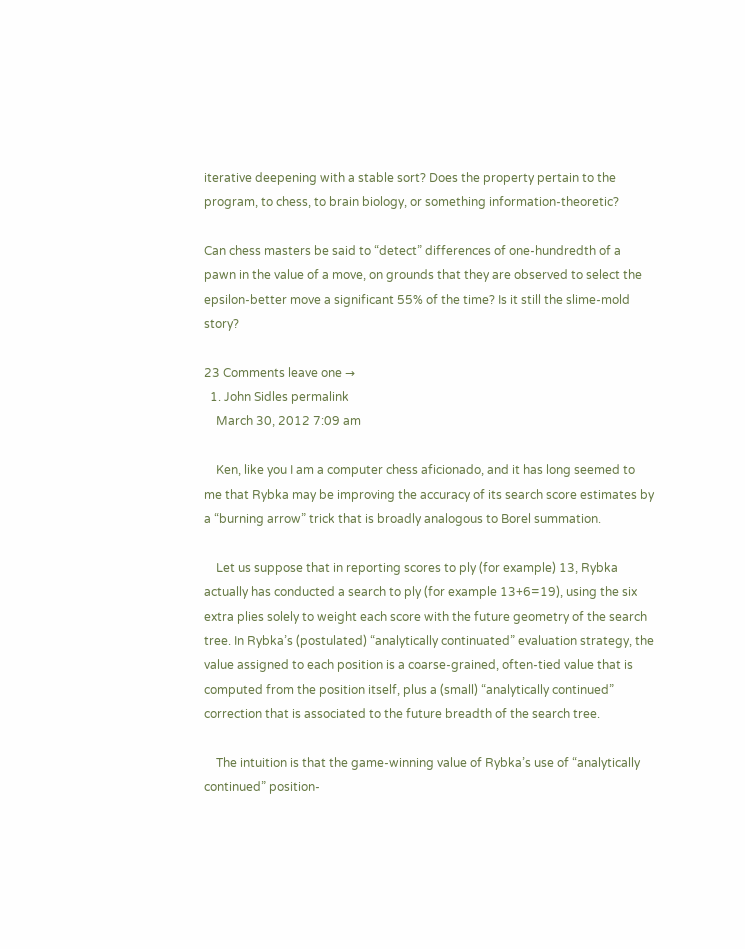iterative deepening with a stable sort? Does the property pertain to the program, to chess, to brain biology, or something information-theoretic?

Can chess masters be said to “detect” differences of one-hundredth of a pawn in the value of a move, on grounds that they are observed to select the epsilon-better move a significant 55% of the time? Is it still the slime-mold story?

23 Comments leave one →
  1. John Sidles permalink
    March 30, 2012 7:09 am

    Ken, like you I am a computer chess aficionado, and it has long seemed to me that Rybka may be improving the accuracy of its search score estimates by a “burning arrow” trick that is broadly analogous to Borel summation.

    Let us suppose that in reporting scores to ply (for example) 13, Rybka actually has conducted a search to ply (for example 13+6=19), using the six extra plies solely to weight each score with the future geometry of the search tree. In Rybka’s (postulated) “analytically continuated” evaluation strategy, the value assigned to each position is a coarse-grained, often-tied value that is computed from the position itself, plus a (small) “analytically continued” correction that is associated to the future breadth of the search tree.

    The intuition is that the game-winning value of Rybka’s use of “analytically continued” position-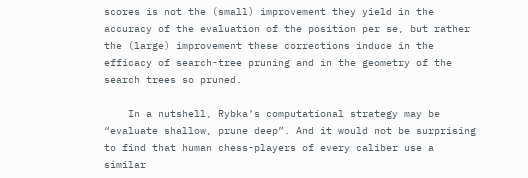scores is not the (small) improvement they yield in the accuracy of the evaluation of the position per se, but rather the (large) improvement these corrections induce in the efficacy of search-tree pruning and in the geometry of the search trees so pruned.

    In a nutshell, Rybka’s computational strategy may be “evaluate shallow, prune deep”. And it would not be surprising to find that human chess-players of every caliber use a similar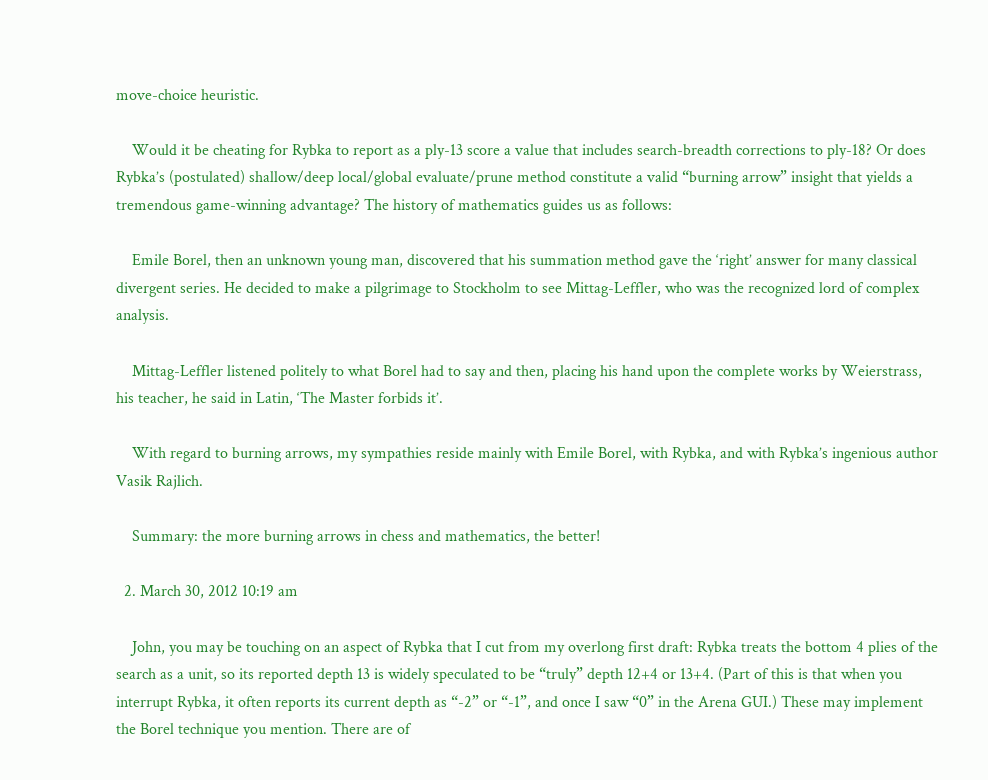move-choice heuristic.

    Would it be cheating for Rybka to report as a ply-13 score a value that includes search-breadth corrections to ply-18? Or does Rybka’s (postulated) shallow/deep local/global evaluate/prune method constitute a valid “burning arrow” insight that yields a tremendous game-winning advantage? The history of mathematics guides us as follows:

    Emile Borel, then an unknown young man, discovered that his summation method gave the ‘right’ answer for many classical divergent series. He decided to make a pilgrimage to Stockholm to see Mittag-Leffler, who was the recognized lord of complex analysis.

    Mittag-Leffler listened politely to what Borel had to say and then, placing his hand upon the complete works by Weierstrass, his teacher, he said in Latin, ‘The Master forbids it’.

    With regard to burning arrows, my sympathies reside mainly with Emile Borel, with Rybka, and with Rybka’s ingenious author Vasik Rajlich.

    Summary: the more burning arrows in chess and mathematics, the better!

  2. March 30, 2012 10:19 am

    John, you may be touching on an aspect of Rybka that I cut from my overlong first draft: Rybka treats the bottom 4 plies of the search as a unit, so its reported depth 13 is widely speculated to be “truly” depth 12+4 or 13+4. (Part of this is that when you interrupt Rybka, it often reports its current depth as “-2” or “-1”, and once I saw “0” in the Arena GUI.) These may implement the Borel technique you mention. There are of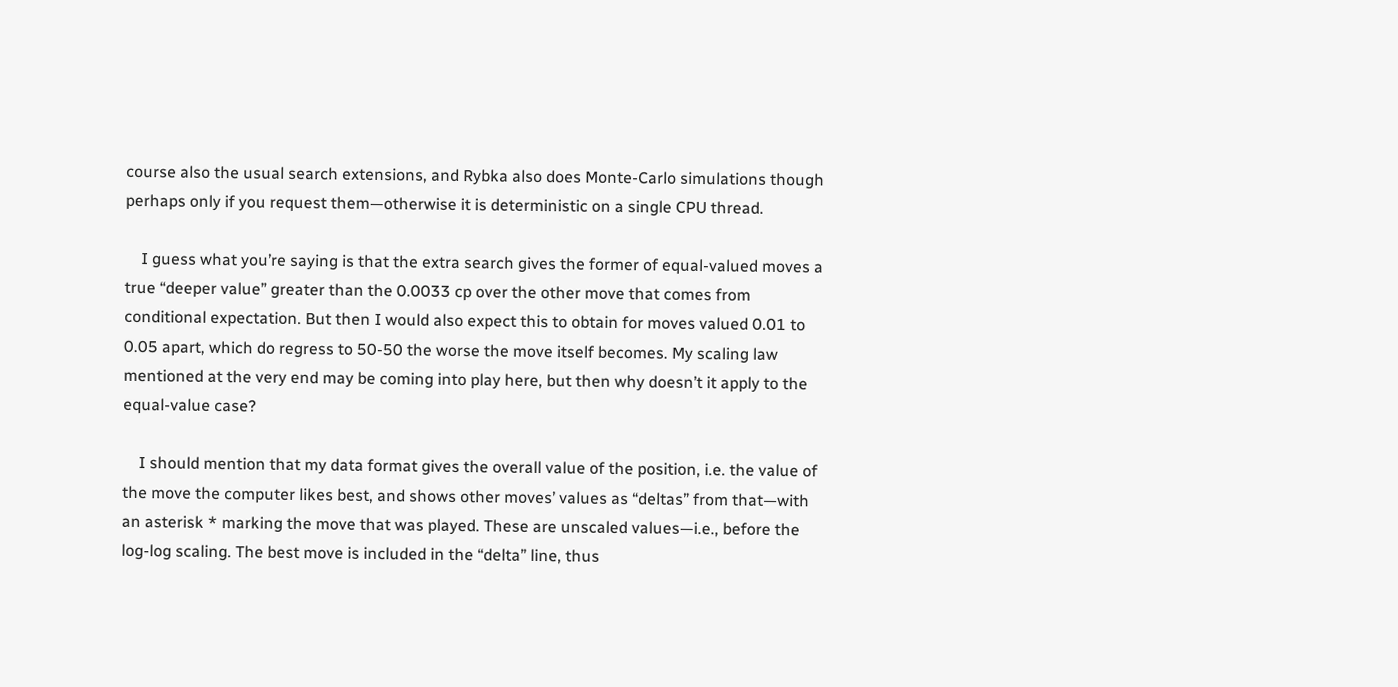course also the usual search extensions, and Rybka also does Monte-Carlo simulations though perhaps only if you request them—otherwise it is deterministic on a single CPU thread.

    I guess what you’re saying is that the extra search gives the former of equal-valued moves a true “deeper value” greater than the 0.0033 cp over the other move that comes from conditional expectation. But then I would also expect this to obtain for moves valued 0.01 to 0.05 apart, which do regress to 50-50 the worse the move itself becomes. My scaling law mentioned at the very end may be coming into play here, but then why doesn’t it apply to the equal-value case?

    I should mention that my data format gives the overall value of the position, i.e. the value of the move the computer likes best, and shows other moves’ values as “deltas” from that—with an asterisk * marking the move that was played. These are unscaled values—i.e., before the log-log scaling. The best move is included in the “delta” line, thus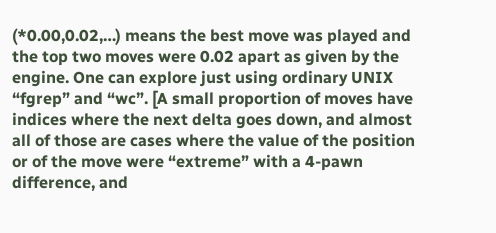(*0.00,0.02,…) means the best move was played and the top two moves were 0.02 apart as given by the engine. One can explore just using ordinary UNIX “fgrep” and “wc”. [A small proportion of moves have indices where the next delta goes down, and almost all of those are cases where the value of the position or of the move were “extreme” with a 4-pawn difference, and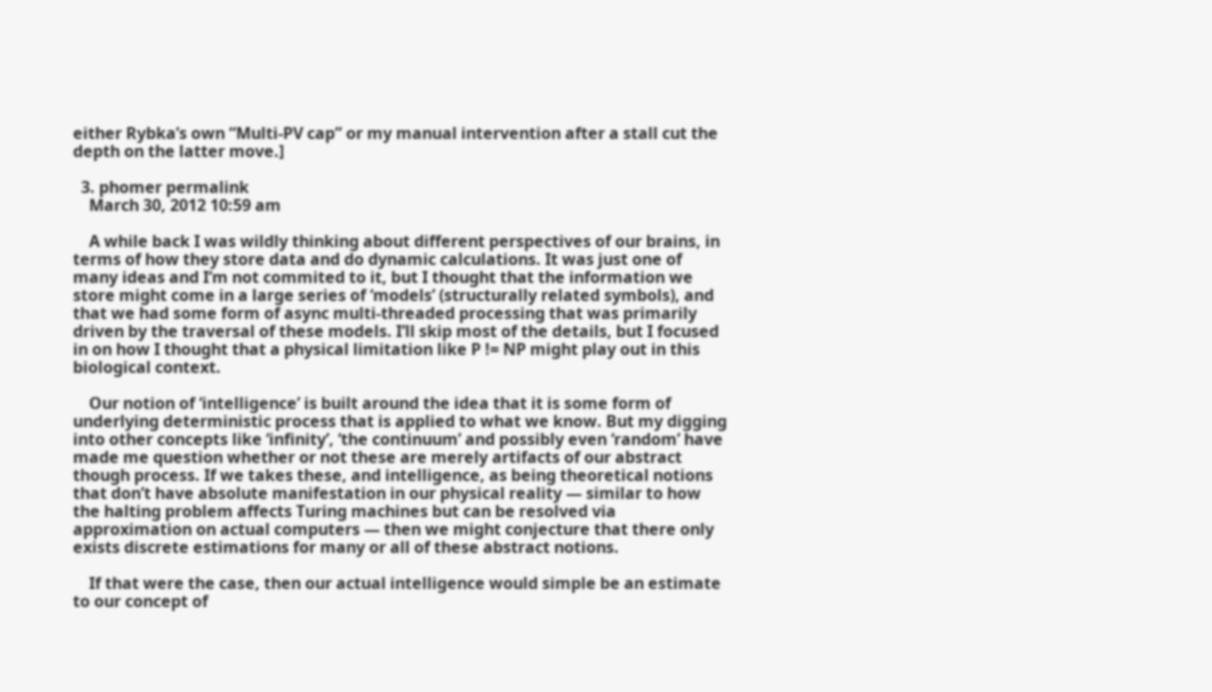either Rybka’s own “Multi-PV cap” or my manual intervention after a stall cut the depth on the latter move.]

  3. phomer permalink
    March 30, 2012 10:59 am

    A while back I was wildly thinking about different perspectives of our brains, in terms of how they store data and do dynamic calculations. It was just one of many ideas and I’m not commited to it, but I thought that the information we store might come in a large series of ‘models’ (structurally related symbols), and that we had some form of async multi-threaded processing that was primarily driven by the traversal of these models. I’ll skip most of the details, but I focused in on how I thought that a physical limitation like P != NP might play out in this biological context.

    Our notion of ‘intelligence’ is built around the idea that it is some form of underlying deterministic process that is applied to what we know. But my digging into other concepts like ‘infinity’, ‘the continuum’ and possibly even ‘random’ have made me question whether or not these are merely artifacts of our abstract though process. If we takes these, and intelligence, as being theoretical notions that don’t have absolute manifestation in our physical reality — similar to how the halting problem affects Turing machines but can be resolved via approximation on actual computers — then we might conjecture that there only exists discrete estimations for many or all of these abstract notions.

    If that were the case, then our actual intelligence would simple be an estimate to our concept of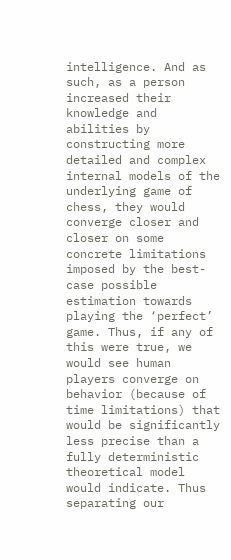intelligence. And as such, as a person increased their knowledge and abilities by constructing more detailed and complex internal models of the underlying game of chess, they would converge closer and closer on some concrete limitations imposed by the best-case possible estimation towards playing the ‘perfect’ game. Thus, if any of this were true, we would see human players converge on behavior (because of time limitations) that would be significantly less precise than a fully deterministic theoretical model would indicate. Thus separating our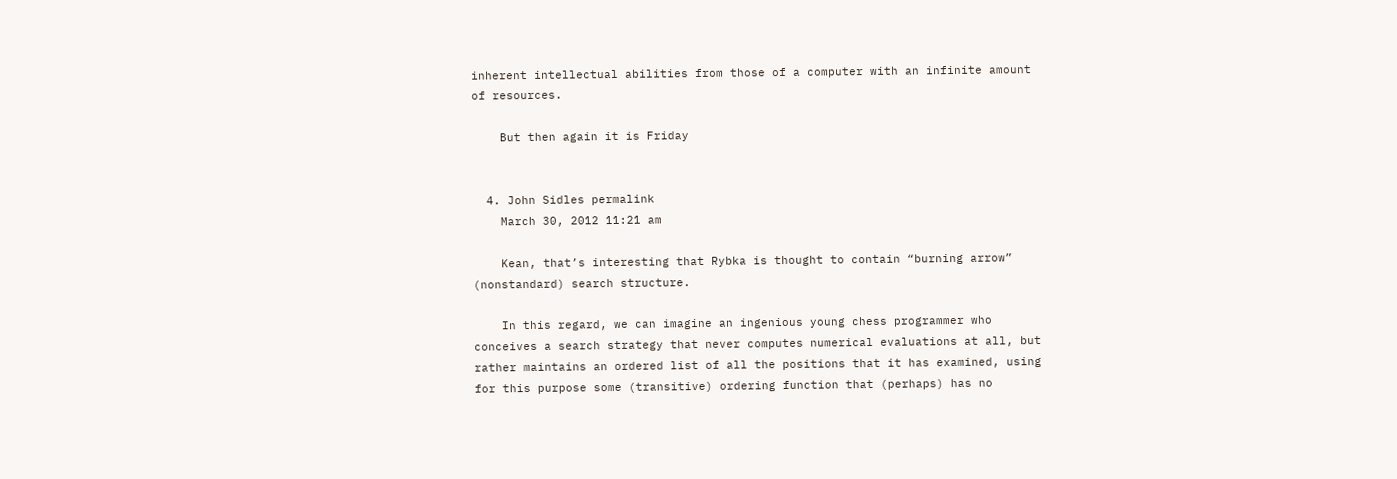inherent intellectual abilities from those of a computer with an infinite amount of resources.

    But then again it is Friday


  4. John Sidles permalink
    March 30, 2012 11:21 am

    Kean, that’s interesting that Rybka is thought to contain “burning arrow” (nonstandard) search structure.

    In this regard, we can imagine an ingenious young chess programmer who conceives a search strategy that never computes numerical evaluations at all, but rather maintains an ordered list of all the positions that it has examined, using for this purpose some (transitive) ordering function that (perhaps) has no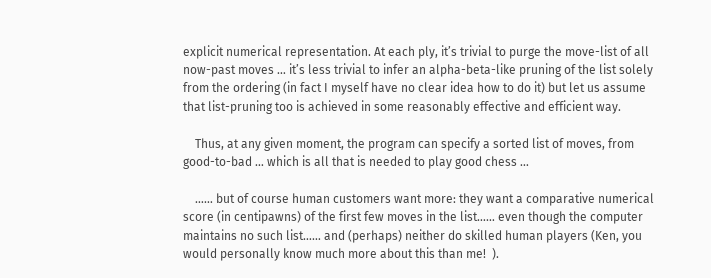explicit numerical representation. At each ply, it’s trivial to purge the move-list of all now-past moves … it’s less trivial to infer an alpha-beta-like pruning of the list solely from the ordering (in fact I myself have no clear idea how to do it) but let us assume that list-pruning too is achieved in some reasonably effective and efficient way.

    Thus, at any given moment, the program can specify a sorted list of moves, from good-to-bad … which is all that is needed to play good chess …

    …… but of course human customers want more: they want a comparative numerical score (in centipawns) of the first few moves in the list…… even though the computer maintains no such list…… and (perhaps) neither do skilled human players (Ken, you would personally know much more about this than me!  ).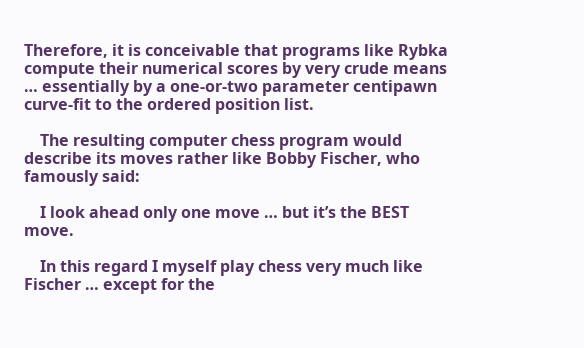Therefore, it is conceivable that programs like Rybka compute their numerical scores by very crude means … essentially by a one-or-two parameter centipawn curve-fit to the ordered position list.

    The resulting computer chess program would describe its moves rather like Bobby Fischer, who famously said:

    I look ahead only one move … but it’s the BEST move.

    In this regard I myself play chess very much like Fischer … except for the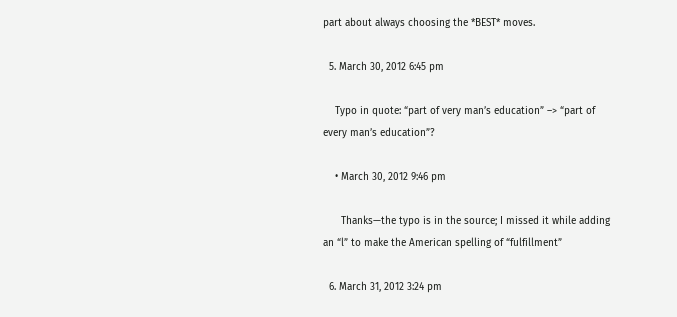part about always choosing the *BEST* moves.

  5. March 30, 2012 6:45 pm

    Typo in quote: “part of very man’s education” –> “part of every man’s education”?

    • March 30, 2012 9:46 pm

      Thanks—the typo is in the source; I missed it while adding an “l” to make the American spelling of “fulfillment”

  6. March 31, 2012 3:24 pm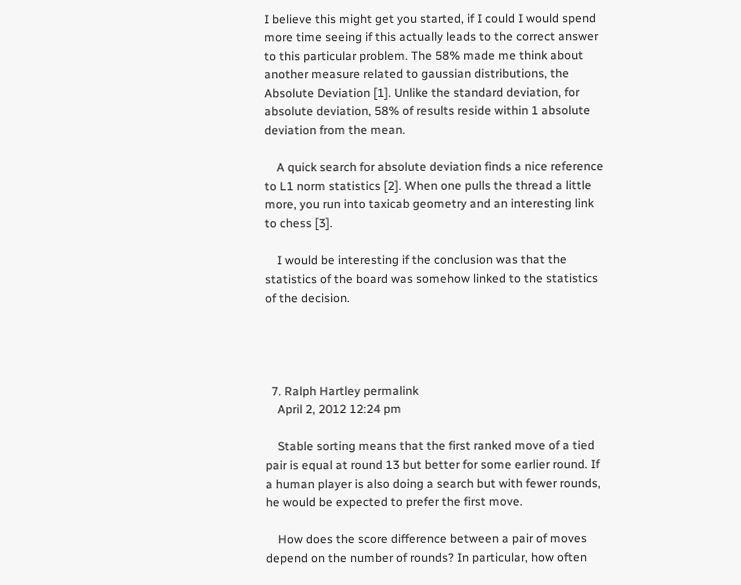I believe this might get you started, if I could I would spend more time seeing if this actually leads to the correct answer to this particular problem. The 58% made me think about another measure related to gaussian distributions, the Absolute Deviation [1]. Unlike the standard deviation, for absolute deviation, 58% of results reside within 1 absolute deviation from the mean.

    A quick search for absolute deviation finds a nice reference to L1 norm statistics [2]. When one pulls the thread a little more, you run into taxicab geometry and an interesting link to chess [3].

    I would be interesting if the conclusion was that the statistics of the board was somehow linked to the statistics of the decision.




  7. Ralph Hartley permalink
    April 2, 2012 12:24 pm

    Stable sorting means that the first ranked move of a tied pair is equal at round 13 but better for some earlier round. If a human player is also doing a search but with fewer rounds, he would be expected to prefer the first move.

    How does the score difference between a pair of moves depend on the number of rounds? In particular, how often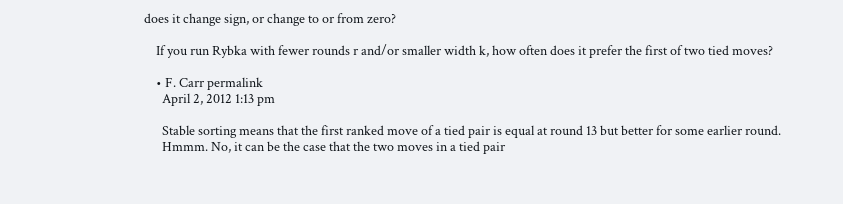does it change sign, or change to or from zero?

    If you run Rybka with fewer rounds r and/or smaller width k, how often does it prefer the first of two tied moves?

    • F. Carr permalink
      April 2, 2012 1:13 pm

      Stable sorting means that the first ranked move of a tied pair is equal at round 13 but better for some earlier round.
      Hmmm. No, it can be the case that the two moves in a tied pair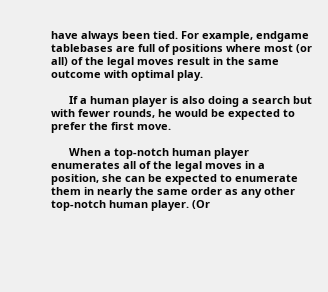have always been tied. For example, endgame tablebases are full of positions where most (or all) of the legal moves result in the same outcome with optimal play.

      If a human player is also doing a search but with fewer rounds, he would be expected to prefer the first move.

      When a top-notch human player enumerates all of the legal moves in a position, she can be expected to enumerate them in nearly the same order as any other top-notch human player. (Or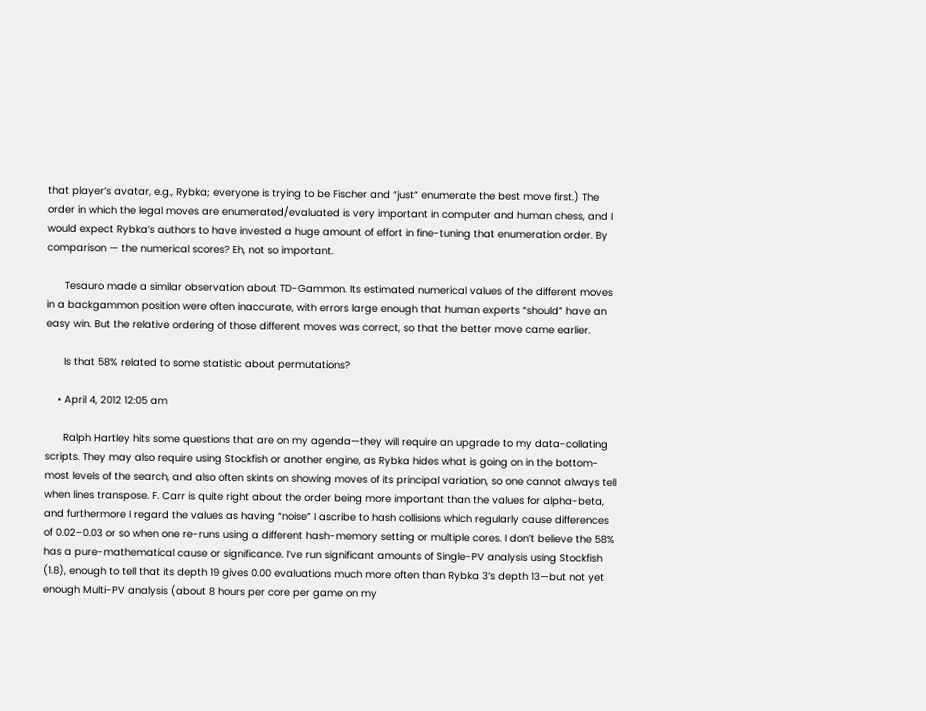that player’s avatar, e.g., Rybka; everyone is trying to be Fischer and “just” enumerate the best move first.) The order in which the legal moves are enumerated/evaluated is very important in computer and human chess, and I would expect Rybka’s authors to have invested a huge amount of effort in fine-tuning that enumeration order. By comparison — the numerical scores? Eh, not so important.

      Tesauro made a similar observation about TD-Gammon. Its estimated numerical values of the different moves in a backgammon position were often inaccurate, with errors large enough that human experts “should” have an easy win. But the relative ordering of those different moves was correct, so that the better move came earlier.

      Is that 58% related to some statistic about permutations?

    • April 4, 2012 12:05 am

      Ralph Hartley hits some questions that are on my agenda—they will require an upgrade to my data-collating scripts. They may also require using Stockfish or another engine, as Rybka hides what is going on in the bottom-most levels of the search, and also often skints on showing moves of its principal variation, so one cannot always tell when lines transpose. F. Carr is quite right about the order being more important than the values for alpha-beta, and furthermore I regard the values as having “noise” I ascribe to hash collisions which regularly cause differences of 0.02–0.03 or so when one re-runs using a different hash-memory setting or multiple cores. I don’t believe the 58% has a pure-mathematical cause or significance. I’ve run significant amounts of Single-PV analysis using Stockfish (1.8), enough to tell that its depth 19 gives 0.00 evaluations much more often than Rybka 3’s depth 13—but not yet enough Multi-PV analysis (about 8 hours per core per game on my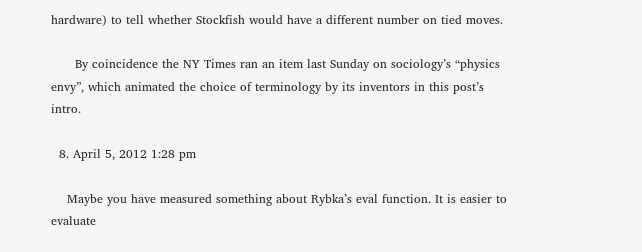hardware) to tell whether Stockfish would have a different number on tied moves.

      By coincidence the NY Times ran an item last Sunday on sociology’s “physics envy”, which animated the choice of terminology by its inventors in this post’s intro.

  8. April 5, 2012 1:28 pm

    Maybe you have measured something about Rybka’s eval function. It is easier to evaluate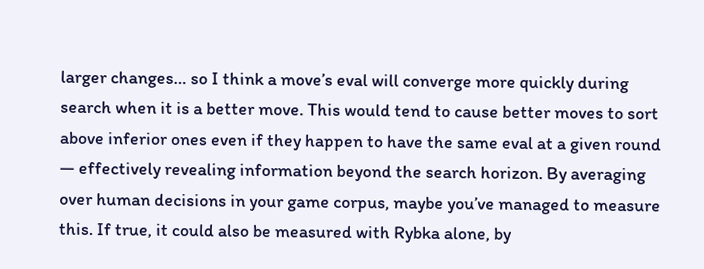larger changes… so I think a move’s eval will converge more quickly during search when it is a better move. This would tend to cause better moves to sort above inferior ones even if they happen to have the same eval at a given round — effectively revealing information beyond the search horizon. By averaging over human decisions in your game corpus, maybe you’ve managed to measure this. If true, it could also be measured with Rybka alone, by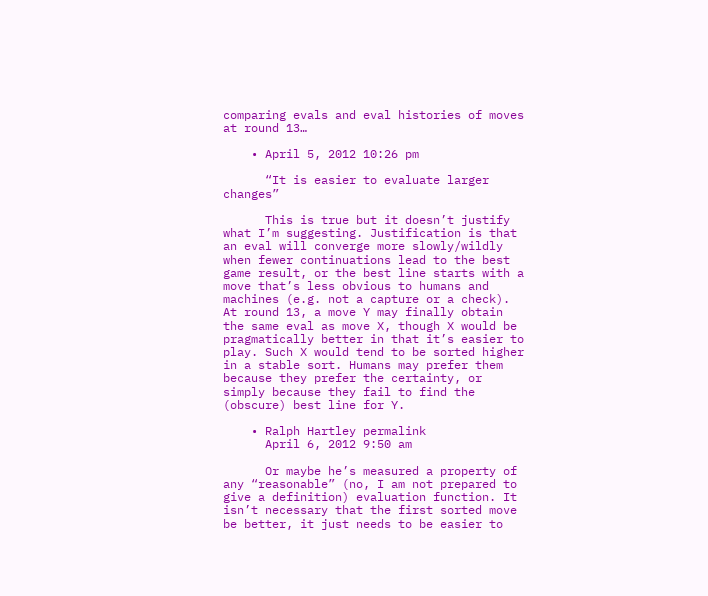comparing evals and eval histories of moves at round 13…

    • April 5, 2012 10:26 pm

      “It is easier to evaluate larger changes”

      This is true but it doesn’t justify what I’m suggesting. Justification is that an eval will converge more slowly/wildly when fewer continuations lead to the best game result, or the best line starts with a move that’s less obvious to humans and machines (e.g. not a capture or a check). At round 13, a move Y may finally obtain the same eval as move X, though X would be pragmatically better in that it’s easier to play. Such X would tend to be sorted higher in a stable sort. Humans may prefer them because they prefer the certainty, or simply because they fail to find the (obscure) best line for Y.

    • Ralph Hartley permalink
      April 6, 2012 9:50 am

      Or maybe he’s measured a property of any “reasonable” (no, I am not prepared to give a definition) evaluation function. It isn’t necessary that the first sorted move be better, it just needs to be easier to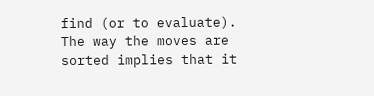find (or to evaluate). The way the moves are sorted implies that it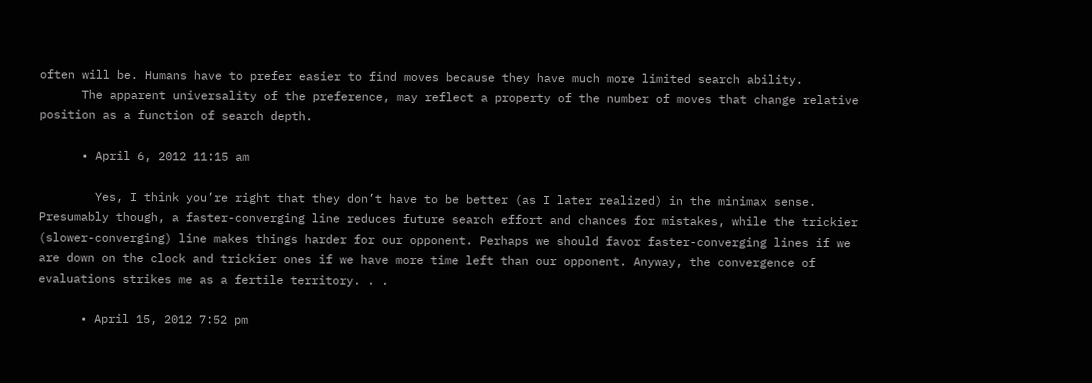often will be. Humans have to prefer easier to find moves because they have much more limited search ability.
      The apparent universality of the preference, may reflect a property of the number of moves that change relative position as a function of search depth.

      • April 6, 2012 11:15 am

        Yes, I think you’re right that they don’t have to be better (as I later realized) in the minimax sense. Presumably though, a faster-converging line reduces future search effort and chances for mistakes, while the trickier (slower-converging) line makes things harder for our opponent. Perhaps we should favor faster-converging lines if we are down on the clock and trickier ones if we have more time left than our opponent. Anyway, the convergence of evaluations strikes me as a fertile territory. . .

      • April 15, 2012 7:52 pm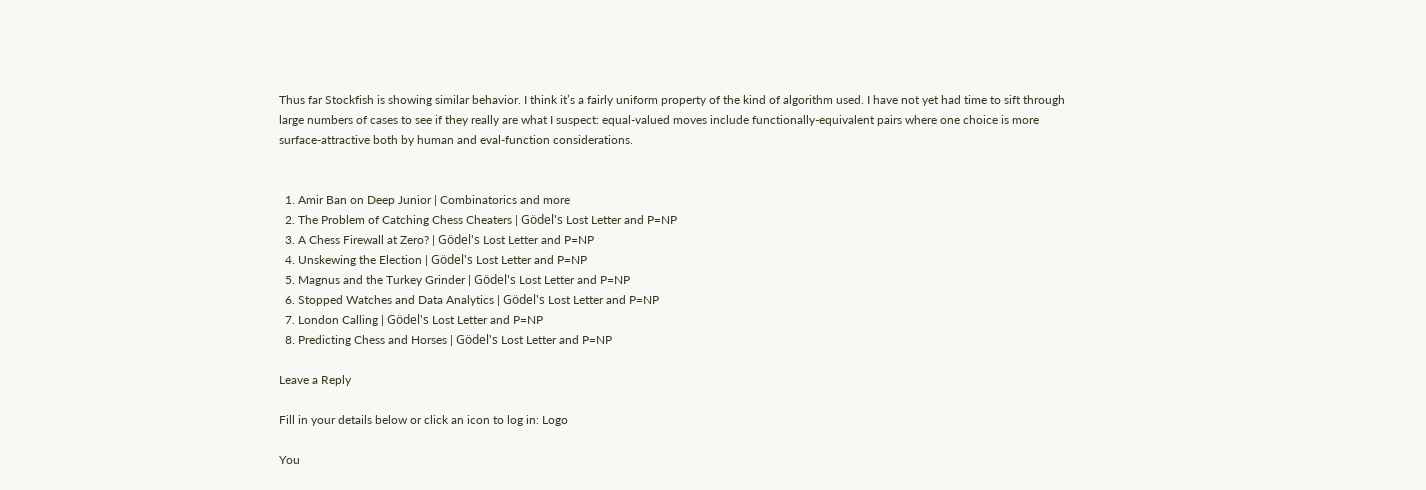Thus far Stockfish is showing similar behavior. I think it’s a fairly uniform property of the kind of algorithm used. I have not yet had time to sift through large numbers of cases to see if they really are what I suspect: equal-valued moves include functionally-equivalent pairs where one choice is more surface-attractive both by human and eval-function considerations.


  1. Amir Ban on Deep Junior | Combinatorics and more
  2. The Problem of Catching Chess Cheaters | Gödel's Lost Letter and P=NP
  3. A Chess Firewall at Zero? | Gödel's Lost Letter and P=NP
  4. Unskewing the Election | Gödel's Lost Letter and P=NP
  5. Magnus and the Turkey Grinder | Gödel's Lost Letter and P=NP
  6. Stopped Watches and Data Analytics | Gödel's Lost Letter and P=NP
  7. London Calling | Gödel's Lost Letter and P=NP
  8. Predicting Chess and Horses | Gödel's Lost Letter and P=NP

Leave a Reply

Fill in your details below or click an icon to log in: Logo

You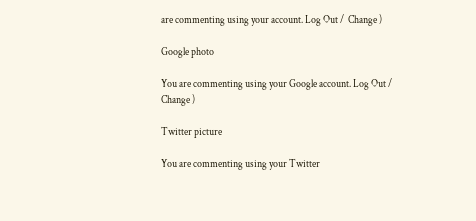are commenting using your account. Log Out /  Change )

Google photo

You are commenting using your Google account. Log Out /  Change )

Twitter picture

You are commenting using your Twitter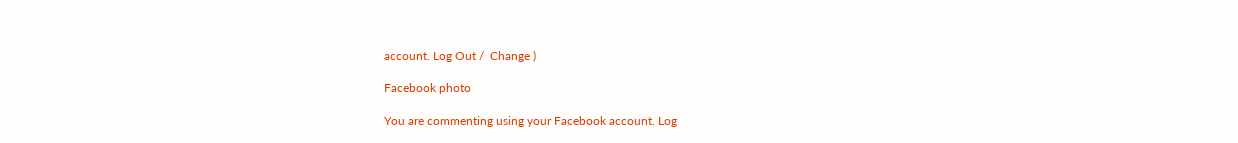account. Log Out /  Change )

Facebook photo

You are commenting using your Facebook account. Log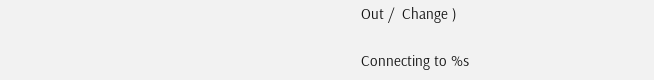Out /  Change )

Connecting to %s